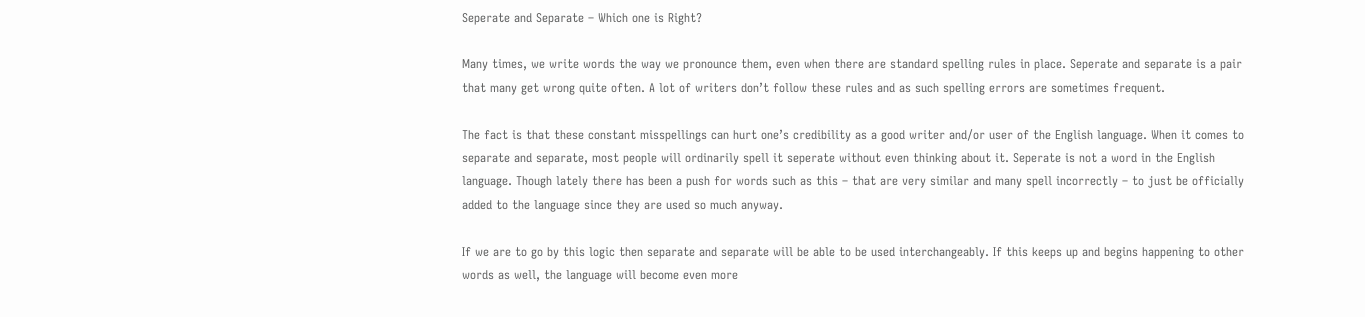Seperate and Separate – Which one is Right?

Many times, we write words the way we pronounce them, even when there are standard spelling rules in place. Seperate and separate is a pair that many get wrong quite often. A lot of writers don’t follow these rules and as such spelling errors are sometimes frequent.

The fact is that these constant misspellings can hurt one’s credibility as a good writer and/or user of the English language. When it comes to separate and separate, most people will ordinarily spell it seperate without even thinking about it. Seperate is not a word in the English language. Though lately there has been a push for words such as this – that are very similar and many spell incorrectly – to just be officially added to the language since they are used so much anyway.

If we are to go by this logic then separate and separate will be able to be used interchangeably. If this keeps up and begins happening to other words as well, the language will become even more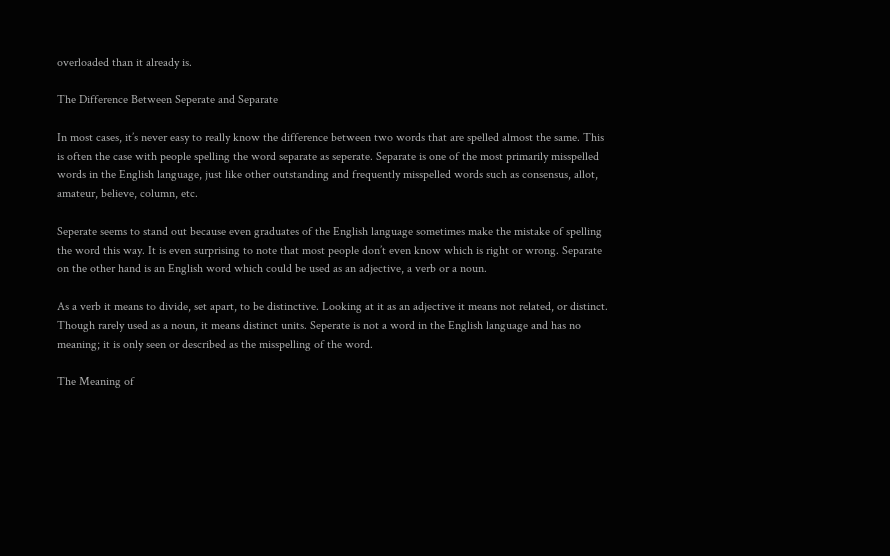overloaded than it already is.

The Difference Between Seperate and Separate

In most cases, it’s never easy to really know the difference between two words that are spelled almost the same. This is often the case with people spelling the word separate as seperate. Separate is one of the most primarily misspelled words in the English language, just like other outstanding and frequently misspelled words such as consensus, allot, amateur, believe, column, etc.

Seperate seems to stand out because even graduates of the English language sometimes make the mistake of spelling the word this way. It is even surprising to note that most people don’t even know which is right or wrong. Separate on the other hand is an English word which could be used as an adjective, a verb or a noun.

As a verb it means to divide, set apart, to be distinctive. Looking at it as an adjective it means not related, or distinct. Though rarely used as a noun, it means distinct units. Seperate is not a word in the English language and has no meaning; it is only seen or described as the misspelling of the word.

The Meaning of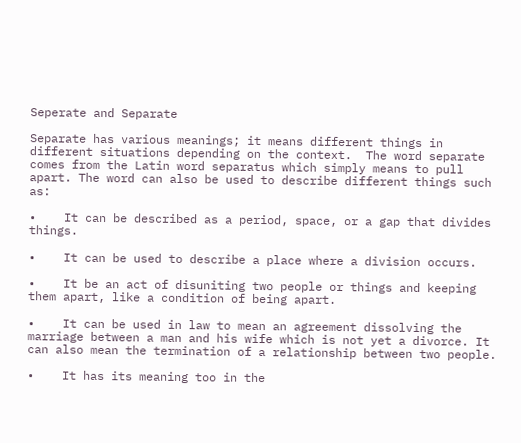Seperate and Separate

Separate has various meanings; it means different things in different situations depending on the context.  The word separate comes from the Latin word separatus which simply means to pull apart. The word can also be used to describe different things such as:

•    It can be described as a period, space, or a gap that divides things.

•    It can be used to describe a place where a division occurs.

•    It be an act of disuniting two people or things and keeping them apart, like a condition of being apart.

•    It can be used in law to mean an agreement dissolving the marriage between a man and his wife which is not yet a divorce. It can also mean the termination of a relationship between two people.

•    It has its meaning too in the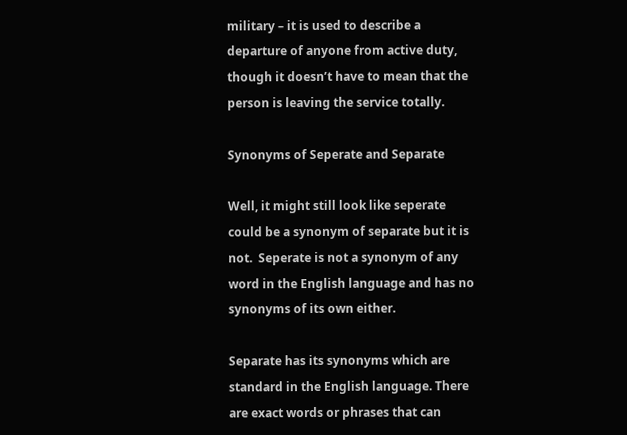military – it is used to describe a departure of anyone from active duty, though it doesn’t have to mean that the person is leaving the service totally.

Synonyms of Seperate and Separate

Well, it might still look like seperate could be a synonym of separate but it is not.  Seperate is not a synonym of any word in the English language and has no synonyms of its own either.

Separate has its synonyms which are standard in the English language. There are exact words or phrases that can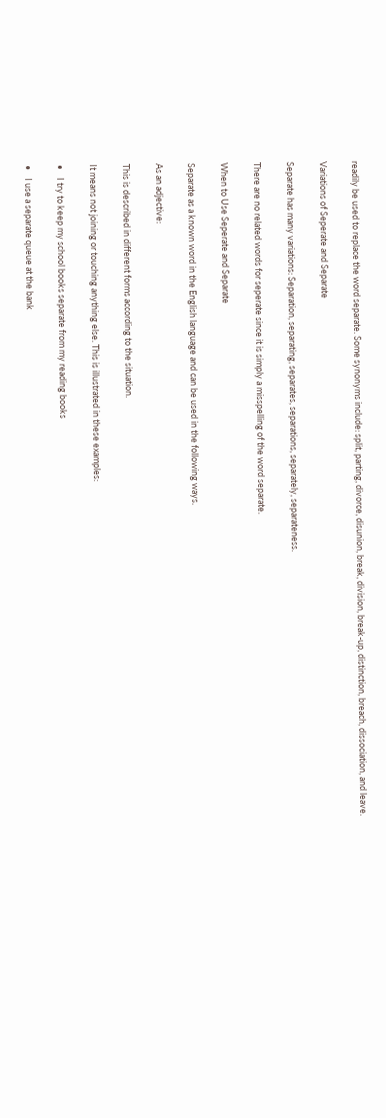readily be used to replace the word separate. Some synonyms include: split, parting, divorce, disunion, break, division, break-up, distinction, breach, dissociation, and leave.

Variations of Seperate and Separate

Separate has many variations: Separation, separating, separates, separations, separately, separateness.

There are no related words for seperate since it is simply a misspelling of the word separate.

When to Use Seperate and Separate

Separate as a known word in the English language and can be used in the following ways.

As an adjective:

This is described in different forms according to the situation.

It means not joining or touching anything else. This is illustrated in these examples:

•    I try to keep my school books separate from my reading books

•    I use a separate queue at the bank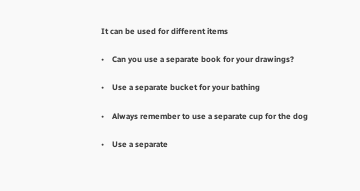It can be used for different items

•    Can you use a separate book for your drawings?

•    Use a separate bucket for your bathing

•    Always remember to use a separate cup for the dog

•    Use a separate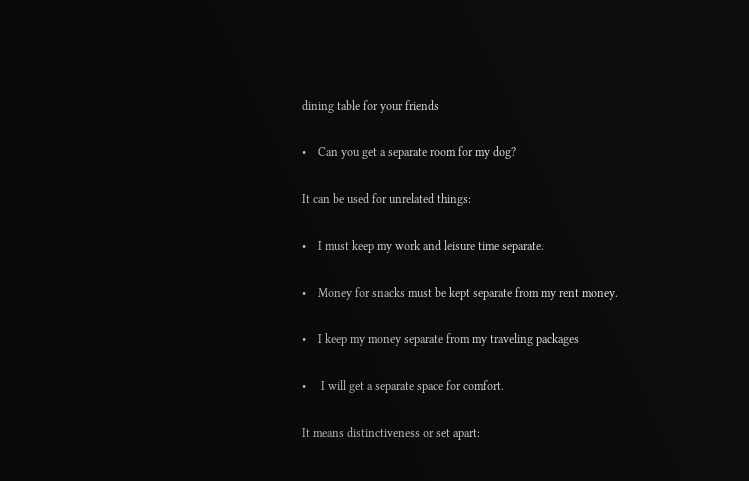dining table for your friends

•    Can you get a separate room for my dog?

It can be used for unrelated things:

•    I must keep my work and leisure time separate.

•    Money for snacks must be kept separate from my rent money.

•    I keep my money separate from my traveling packages

•     I will get a separate space for comfort.

It means distinctiveness or set apart: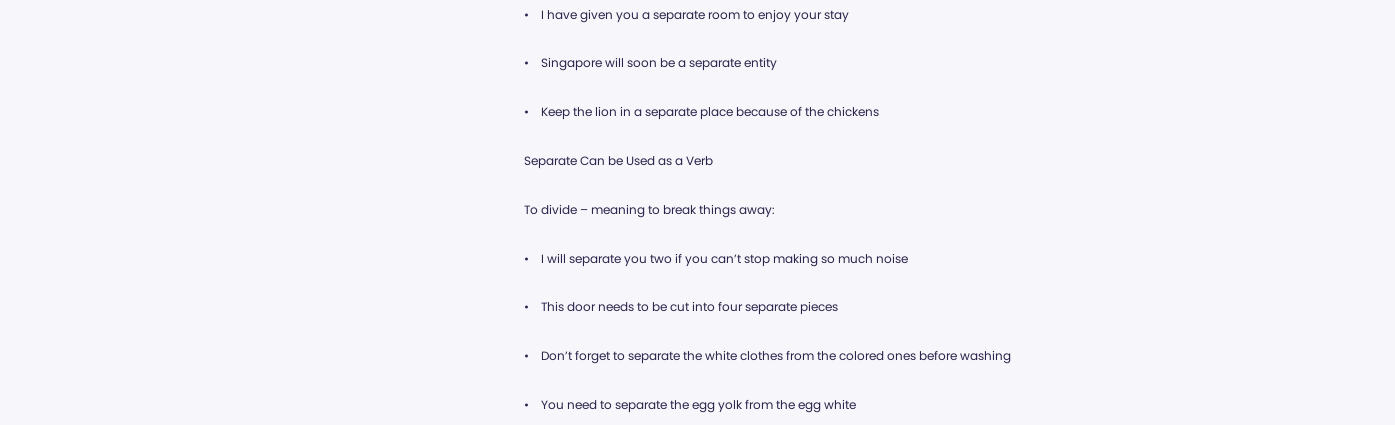•    I have given you a separate room to enjoy your stay

•    Singapore will soon be a separate entity

•    Keep the lion in a separate place because of the chickens

Separate Can be Used as a Verb

To divide – meaning to break things away:

•    I will separate you two if you can’t stop making so much noise

•    This door needs to be cut into four separate pieces

•    Don’t forget to separate the white clothes from the colored ones before washing

•    You need to separate the egg yolk from the egg white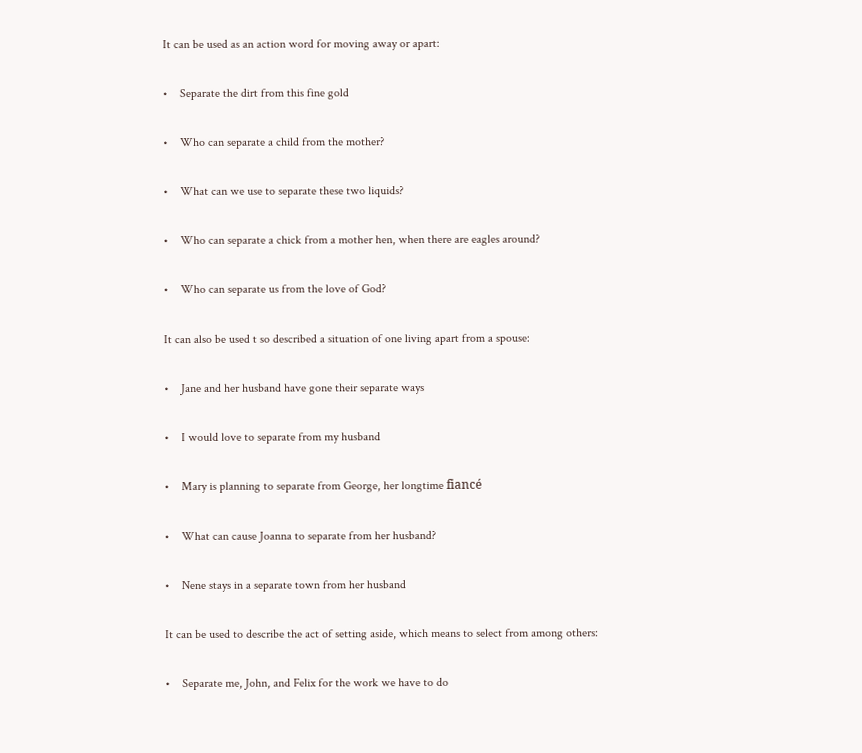It can be used as an action word for moving away or apart:

•    Separate the dirt from this fine gold

•    Who can separate a child from the mother?

•    What can we use to separate these two liquids?

•    Who can separate a chick from a mother hen, when there are eagles around?

•    Who can separate us from the love of God?

It can also be used t so described a situation of one living apart from a spouse:

•    Jane and her husband have gone their separate ways

•    I would love to separate from my husband

•    Mary is planning to separate from George, her longtime fiancé

•    What can cause Joanna to separate from her husband?

•    Nene stays in a separate town from her husband

It can be used to describe the act of setting aside, which means to select from among others:

•    Separate me, John, and Felix for the work we have to do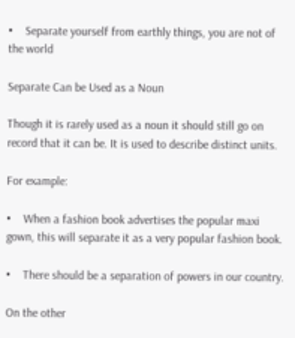•    Separate yourself from earthly things, you are not of the world

Separate Can be Used as a Noun

Though it is rarely used as a noun it should still go on record that it can be. It is used to describe distinct units.

For example:

•    When a fashion book advertises the popular maxi gown, this will separate it as a very popular fashion book.

•    There should be a separation of powers in our country.

On the other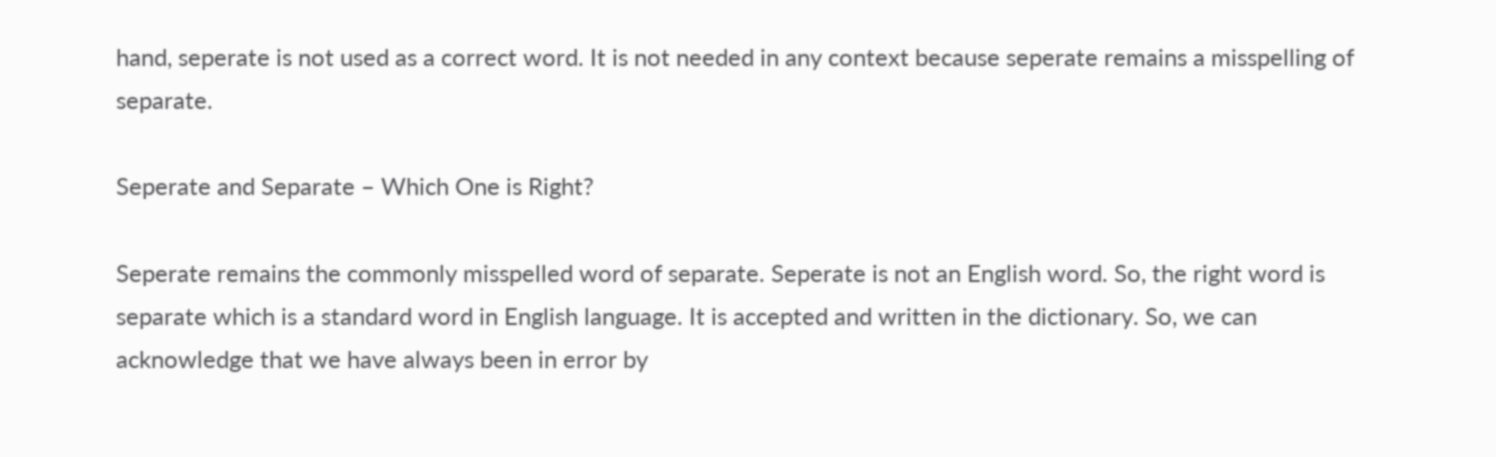hand, seperate is not used as a correct word. It is not needed in any context because seperate remains a misspelling of separate.

Seperate and Separate – Which One is Right?

Seperate remains the commonly misspelled word of separate. Seperate is not an English word. So, the right word is separate which is a standard word in English language. It is accepted and written in the dictionary. So, we can acknowledge that we have always been in error by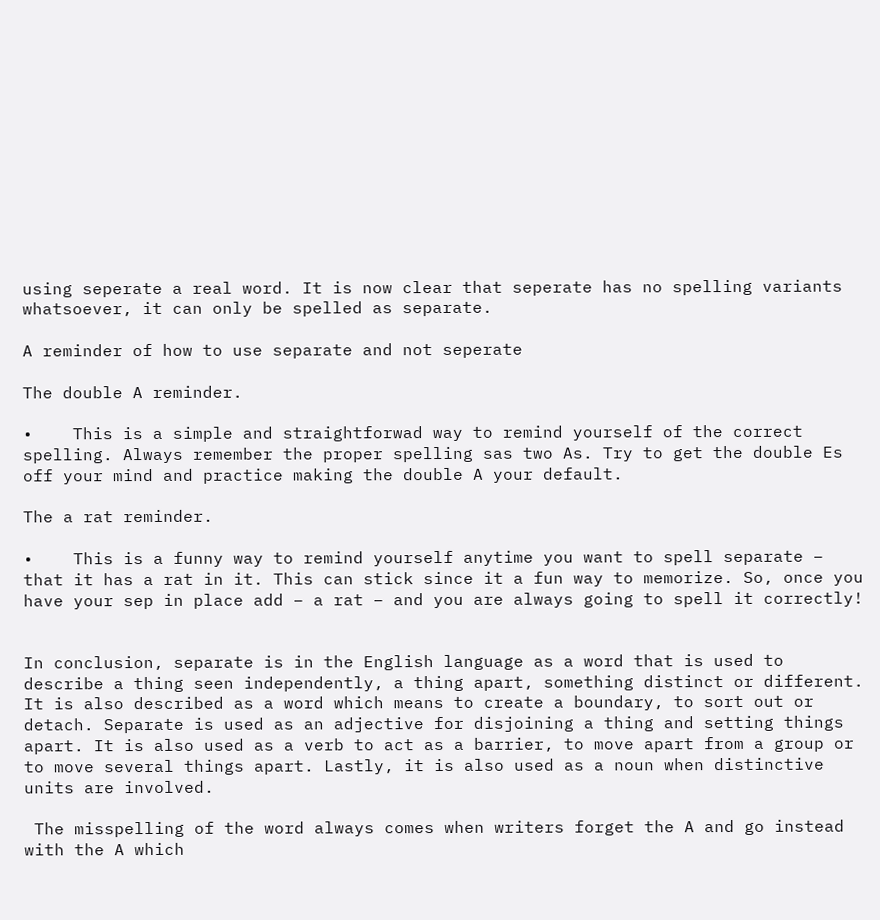using seperate a real word. It is now clear that seperate has no spelling variants whatsoever, it can only be spelled as separate.

A reminder of how to use separate and not seperate

The double A reminder.

•    This is a simple and straightforwad way to remind yourself of the correct spelling. Always remember the proper spelling sas two As. Try to get the double Es off your mind and practice making the double A your default.

The a rat reminder.

•    This is a funny way to remind yourself anytime you want to spell separate – that it has a rat in it. This can stick since it a fun way to memorize. So, once you have your sep in place add – a rat – and you are always going to spell it correctly!


In conclusion, separate is in the English language as a word that is used to describe a thing seen independently, a thing apart, something distinct or different. It is also described as a word which means to create a boundary, to sort out or detach. Separate is used as an adjective for disjoining a thing and setting things apart. It is also used as a verb to act as a barrier, to move apart from a group or to move several things apart. Lastly, it is also used as a noun when distinctive units are involved.

 The misspelling of the word always comes when writers forget the A and go instead with the A which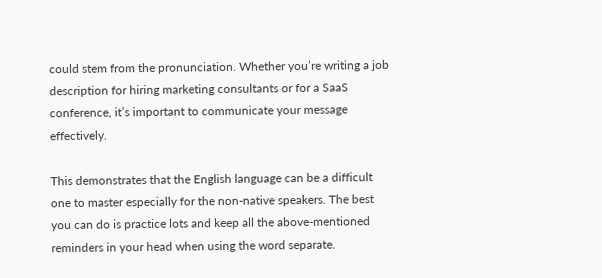could stem from the pronunciation. Whether you’re writing a job description for hiring marketing consultants or for a SaaS conference, it’s important to communicate your message effectively.

This demonstrates that the English language can be a difficult one to master especially for the non-native speakers. The best you can do is practice lots and keep all the above-mentioned reminders in your head when using the word separate.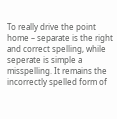To really drive the point home – separate is the right and correct spelling, while seperate is simple a misspelling. It remains the incorrectly spelled form of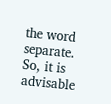the word separate. So, it is advisable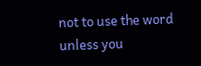not to use the word unless you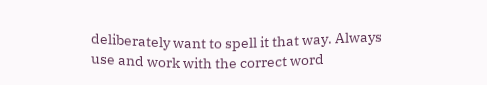deliberately want to spell it that way. Always use and work with the correct word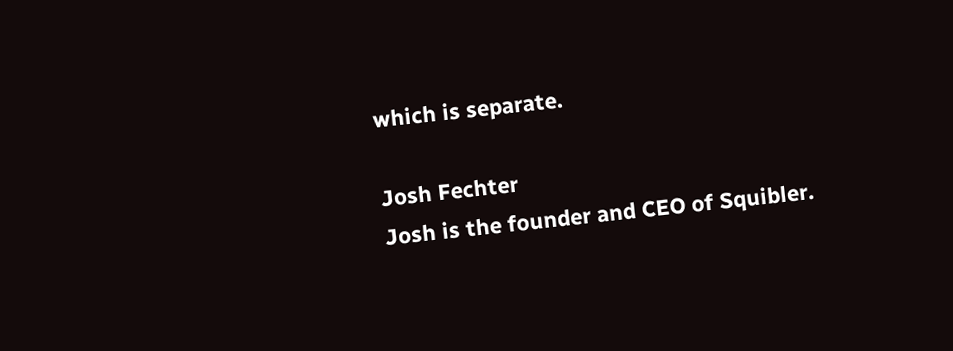which is separate.

Josh Fechter
Josh is the founder and CEO of Squibler.